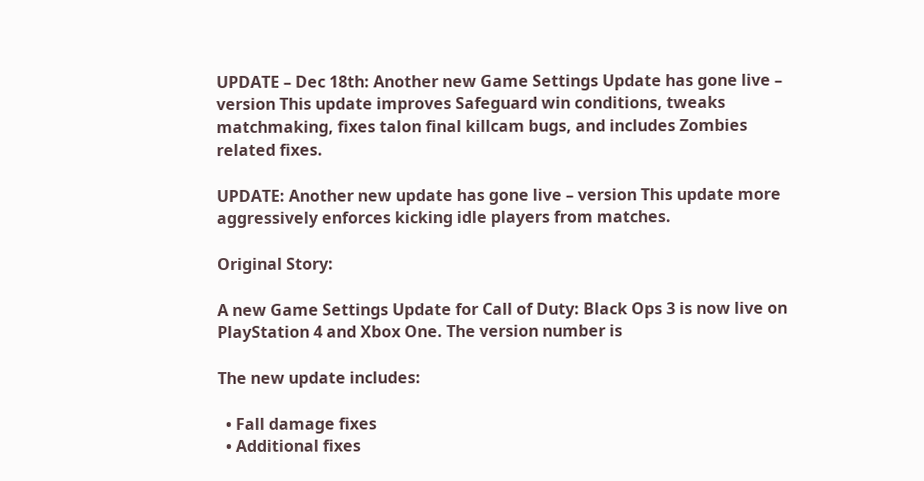UPDATE – Dec 18th: Another new Game Settings Update has gone live – version This update improves Safeguard win conditions, tweaks matchmaking, fixes talon final killcam bugs, and includes Zombies related fixes.

UPDATE: Another new update has gone live – version This update more aggressively enforces kicking idle players from matches.

Original Story:

A new Game Settings Update for Call of Duty: Black Ops 3 is now live on PlayStation 4 and Xbox One. The version number is

The new update includes:

  • Fall damage fixes
  • Additional fixes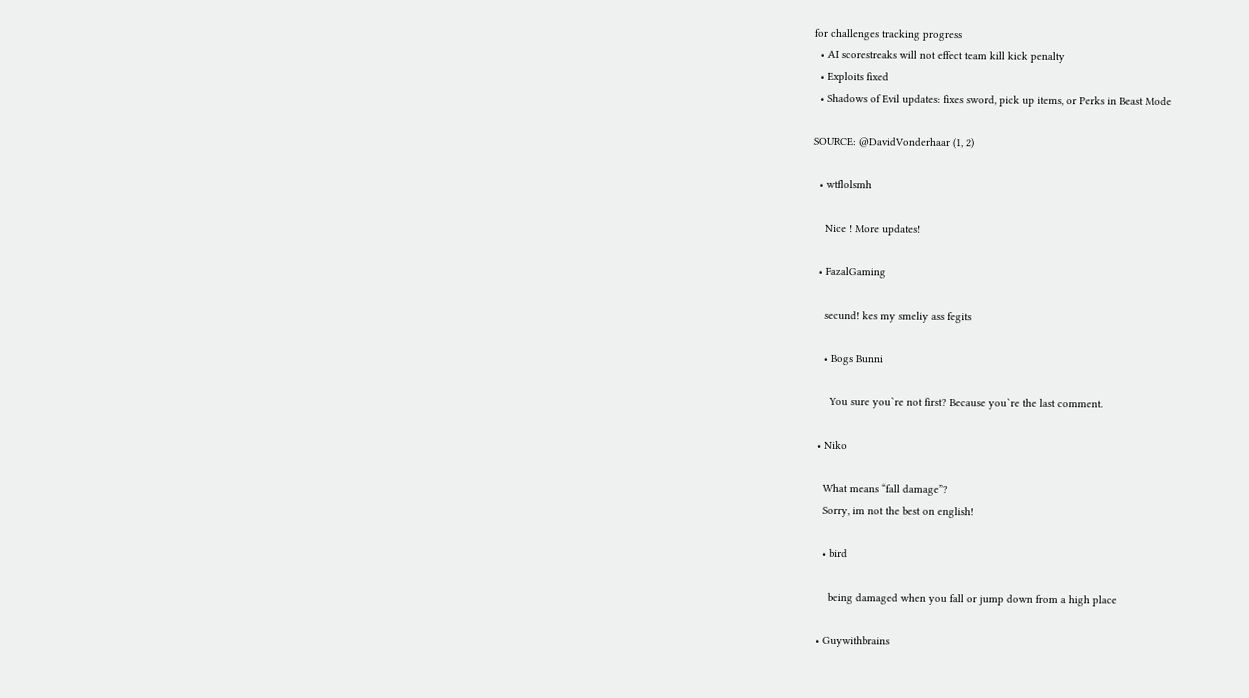for challenges tracking progress
  • AI scorestreaks will not effect team kill kick penalty
  • Exploits fixed
  • Shadows of Evil updates: fixes sword, pick up items, or Perks in Beast Mode

SOURCE: @DavidVonderhaar (1, 2)

  • wtflolsmh

    Nice ! More updates!

  • FazalGaming

    secund! kes my smeliy ass fegits

    • Bogs Bunni

      You sure you`re not first? Because you`re the last comment.

  • Niko

    What means “fall damage”?
    Sorry, im not the best on english!

    • bird

      being damaged when you fall or jump down from a high place

  • Guywithbrains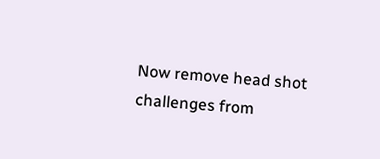Now remove head shot challenges from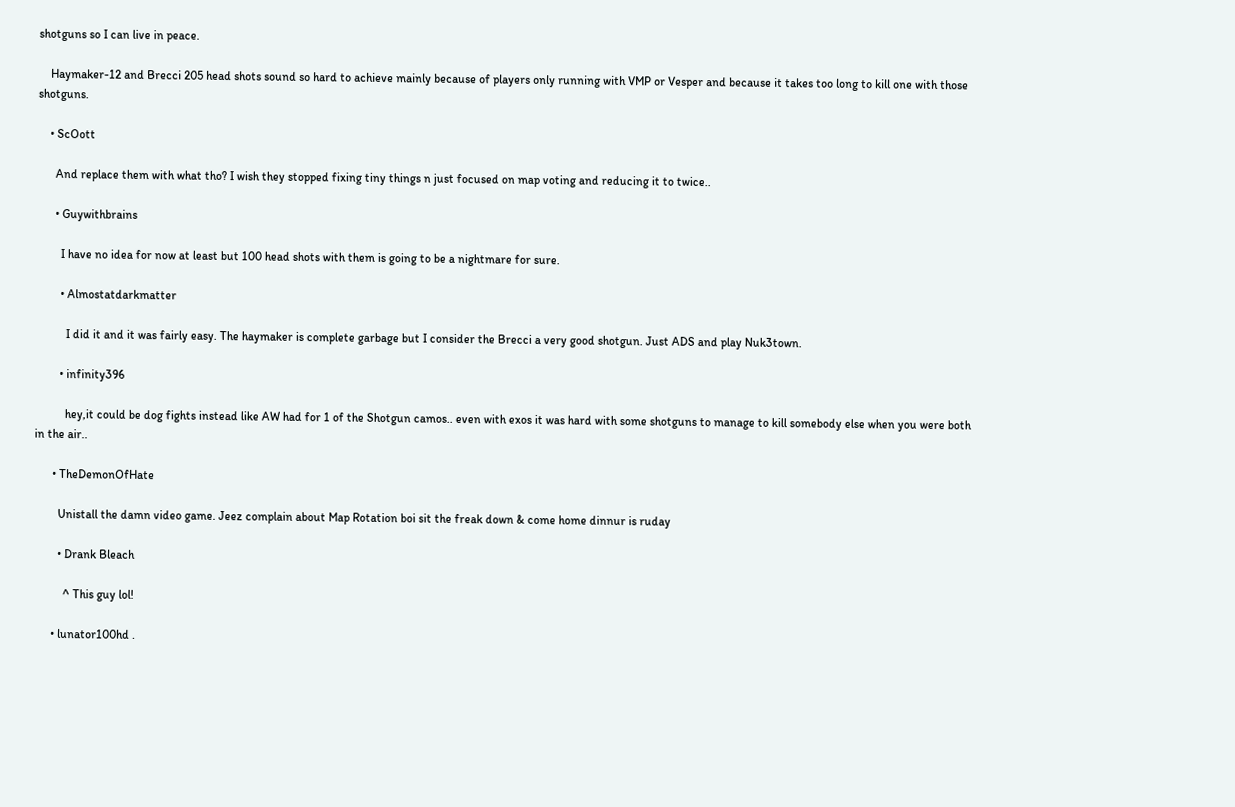shotguns so I can live in peace.

    Haymaker-12 and Brecci 205 head shots sound so hard to achieve mainly because of players only running with VMP or Vesper and because it takes too long to kill one with those shotguns.

    • ScOott

      And replace them with what tho? I wish they stopped fixing tiny things n just focused on map voting and reducing it to twice..

      • Guywithbrains

        I have no idea for now at least but 100 head shots with them is going to be a nightmare for sure.

        • Almostatdarkmatter

          I did it and it was fairly easy. The haymaker is complete garbage but I consider the Brecci a very good shotgun. Just ADS and play Nuk3town.

        • infinity396

          hey,it could be dog fights instead like AW had for 1 of the Shotgun camos.. even with exos it was hard with some shotguns to manage to kill somebody else when you were both in the air..

      • TheDemonOfHate

        Unistall the damn video game. Jeez complain about Map Rotation boi sit the freak down & come home dinnur is ruday

        • Drank Bleach

          ^ This guy lol!

      • lunator100hd .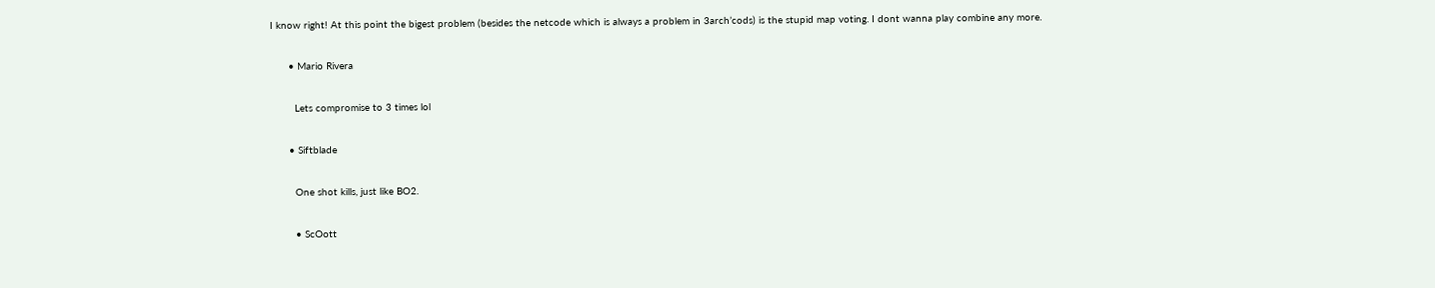I know right! At this point the bigest problem (besides the netcode which is always a problem in 3arch’cods) is the stupid map voting. I dont wanna play combine any more.

      • Mario Rivera

        Lets compromise to 3 times lol

      • Siftblade

        One shot kills, just like BO2.

        • ScOott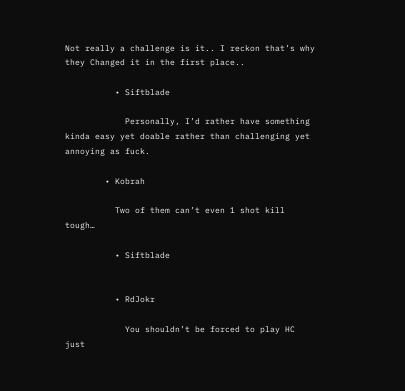Not really a challenge is it.. I reckon that’s why they Changed it in the first place..

          • Siftblade

            Personally, I’d rather have something kinda easy yet doable rather than challenging yet annoying as fuck.

        • Kobrah

          Two of them can’t even 1 shot kill tough…

          • Siftblade


          • RdJokr

            You shouldn’t be forced to play HC just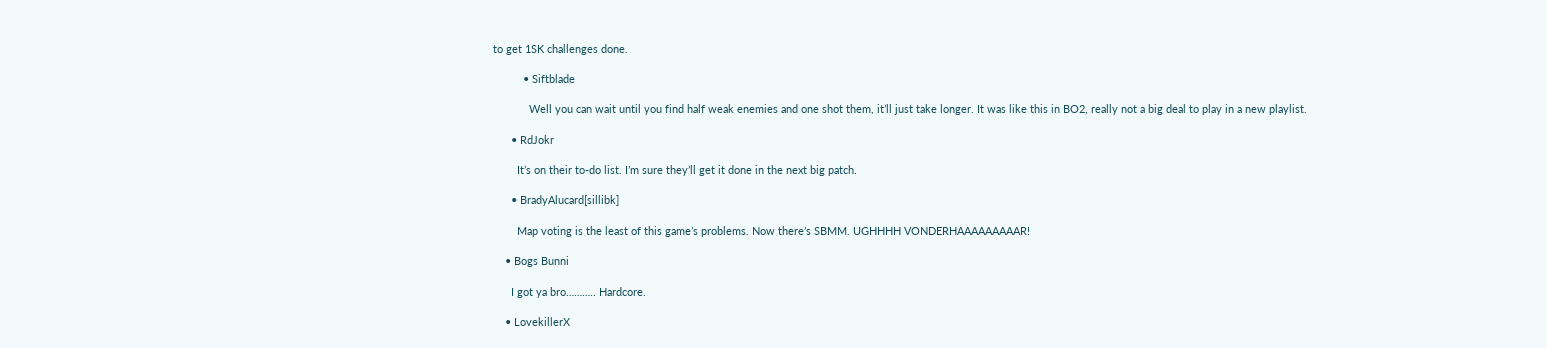to get 1SK challenges done.

          • Siftblade

            Well you can wait until you find half weak enemies and one shot them, it’ll just take longer. It was like this in BO2, really not a big deal to play in a new playlist.

      • RdJokr

        It’s on their to-do list. I’m sure they’ll get it done in the next big patch.

      • BradyAlucard[sillibk]

        Map voting is the least of this game’s problems. Now there’s SBMM. UGHHHH VONDERHAAAAAAAAAR!

    • Bogs Bunni

      I got ya bro……….. Hardcore.

    • LovekillerX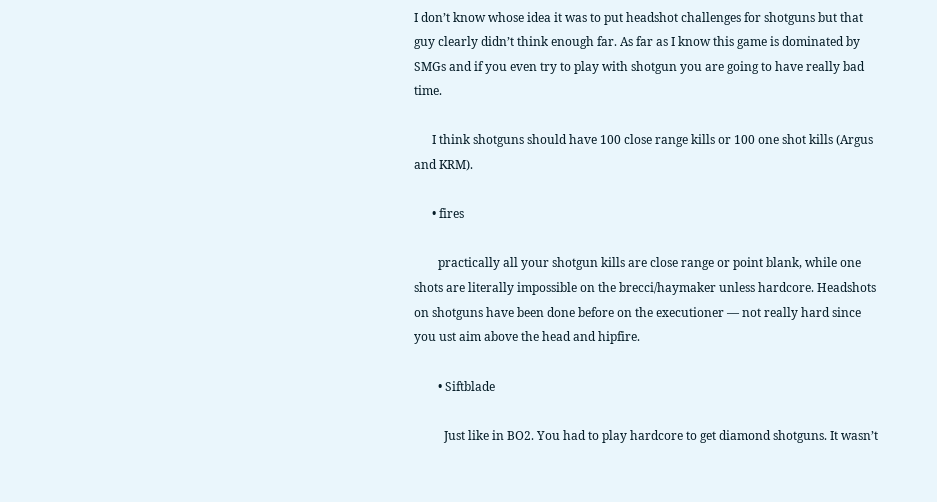I don’t know whose idea it was to put headshot challenges for shotguns but that guy clearly didn’t think enough far. As far as I know this game is dominated by SMGs and if you even try to play with shotgun you are going to have really bad time.

      I think shotguns should have 100 close range kills or 100 one shot kills (Argus and KRM).

      • fires

        practically all your shotgun kills are close range or point blank, while one shots are literally impossible on the brecci/haymaker unless hardcore. Headshots on shotguns have been done before on the executioner — not really hard since you ust aim above the head and hipfire.

        • Siftblade

          Just like in BO2. You had to play hardcore to get diamond shotguns. It wasn’t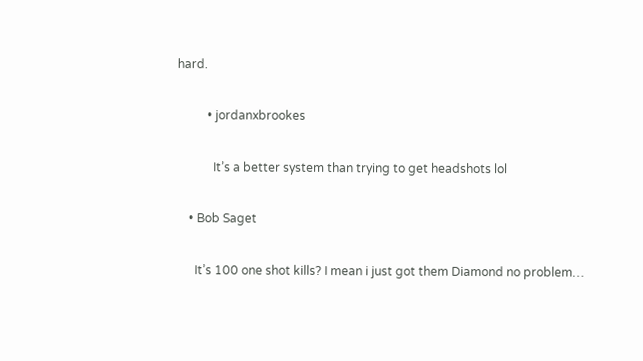hard.

          • jordanxbrookes

            It’s a better system than trying to get headshots lol

    • Bob Saget

      It’s 100 one shot kills? I mean i just got them Diamond no problem…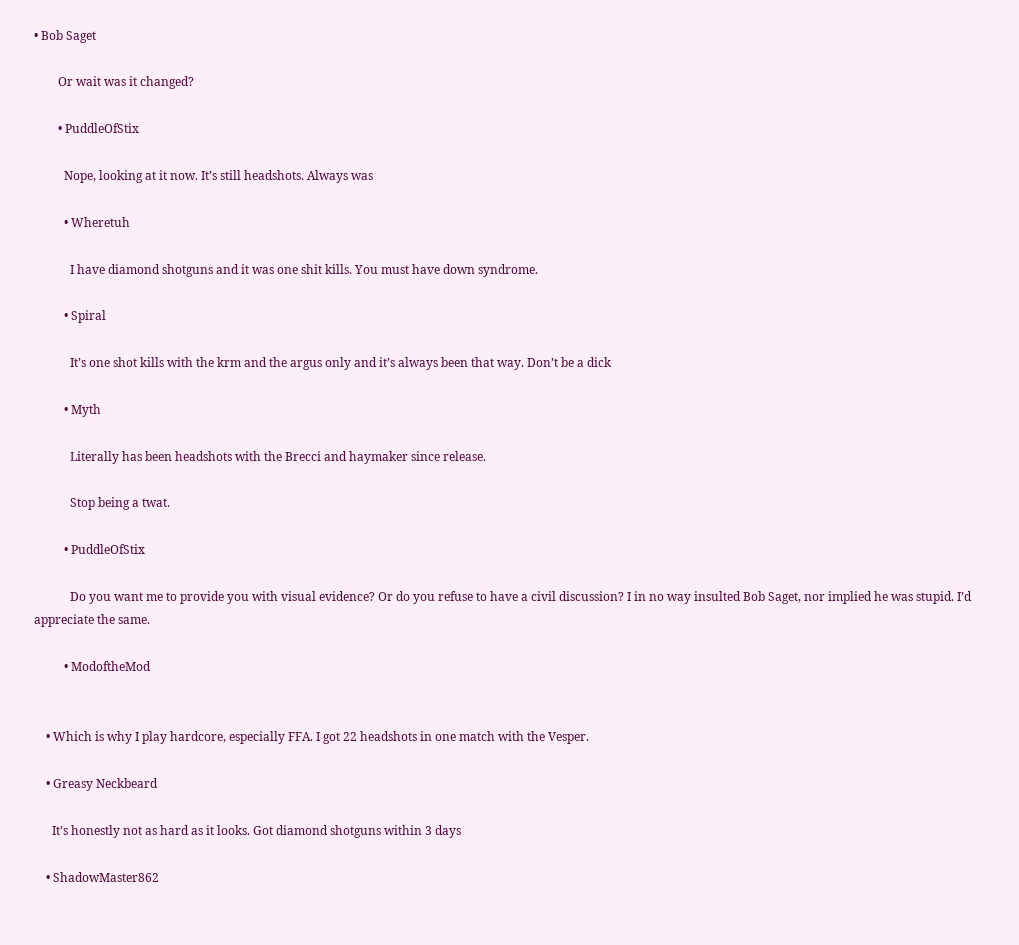• Bob Saget

        Or wait was it changed?

        • PuddleOfStix

          Nope, looking at it now. It’s still headshots. Always was

          • Wheretuh

            I have diamond shotguns and it was one shit kills. You must have down syndrome.

          • Spiral

            It’s one shot kills with the krm and the argus only and it’s always been that way. Don’t be a dick

          • Myth

            Literally has been headshots with the Brecci and haymaker since release.

            Stop being a twat.

          • PuddleOfStix

            Do you want me to provide you with visual evidence? Or do you refuse to have a civil discussion? I in no way insulted Bob Saget, nor implied he was stupid. I’d appreciate the same.

          • ModoftheMod


    • Which is why I play hardcore, especially FFA. I got 22 headshots in one match with the Vesper.

    • Greasy Neckbeard

      It’s honestly not as hard as it looks. Got diamond shotguns within 3 days

    • ShadowMaster862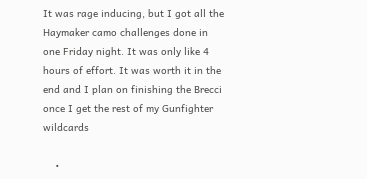It was rage inducing, but I got all the Haymaker camo challenges done in one Friday night. It was only like 4 hours of effort. It was worth it in the end and I plan on finishing the Brecci once I get the rest of my Gunfighter wildcards

    •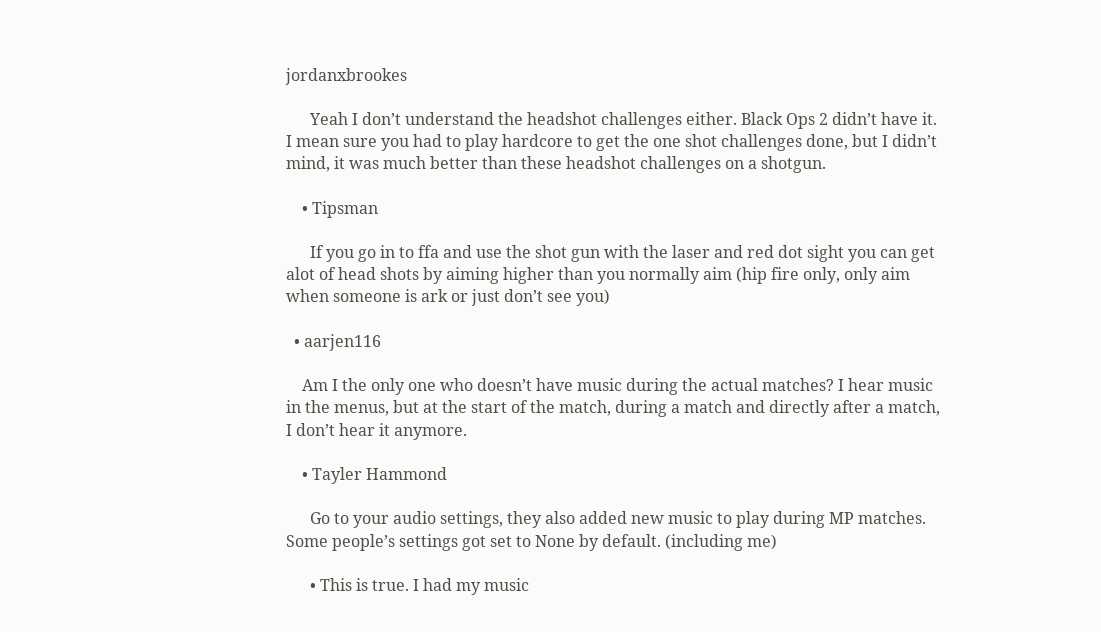jordanxbrookes

      Yeah I don’t understand the headshot challenges either. Black Ops 2 didn’t have it. I mean sure you had to play hardcore to get the one shot challenges done, but I didn’t mind, it was much better than these headshot challenges on a shotgun.

    • Tipsman

      If you go in to ffa and use the shot gun with the laser and red dot sight you can get alot of head shots by aiming higher than you normally aim (hip fire only, only aim when someone is ark or just don’t see you)

  • aarjen116

    Am I the only one who doesn’t have music during the actual matches? I hear music in the menus, but at the start of the match, during a match and directly after a match, I don’t hear it anymore.

    • Tayler Hammond

      Go to your audio settings, they also added new music to play during MP matches. Some people’s settings got set to None by default. (including me)

      • This is true. I had my music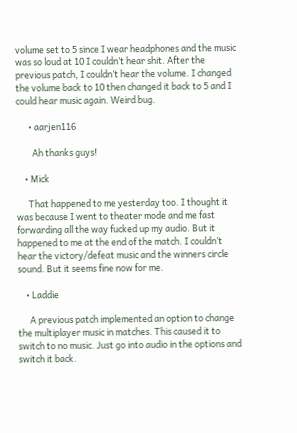volume set to 5 since I wear headphones and the music was so loud at 10 I couldn’t hear shit. After the previous patch, I couldn’t hear the volume. I changed the volume back to 10 then changed it back to 5 and I could hear music again. Weird bug.

      • aarjen116

        Ah thanks guys!

    • Mick

      That happened to me yesterday too. I thought it was because I went to theater mode and me fast forwarding all the way fucked up my audio. But it happened to me at the end of the match. I couldn’t hear the victory/defeat music and the winners circle sound. But it seems fine now for me.

    • Laddie

      A previous patch implemented an option to change the multiplayer music in matches. This caused it to switch to no music. Just go into audio in the options and switch it back.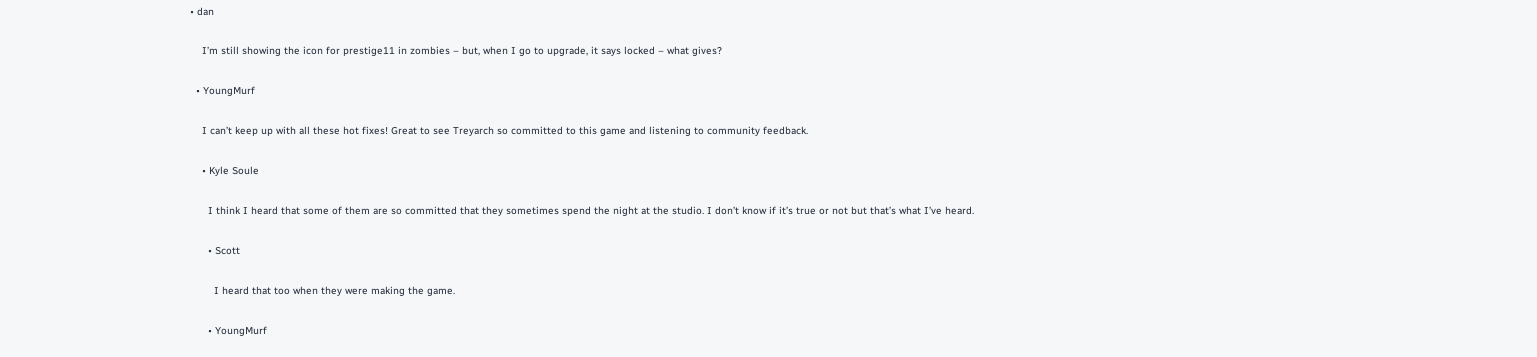• dan

    I’m still showing the icon for prestige11 in zombies – but, when I go to upgrade, it says locked – what gives?

  • YoungMurf

    I can’t keep up with all these hot fixes! Great to see Treyarch so committed to this game and listening to community feedback.

    • Kyle Soule

      I think I heard that some of them are so committed that they sometimes spend the night at the studio. I don’t know if it’s true or not but that’s what I’ve heard.

      • Scott

        I heard that too when they were making the game.

      • YoungMurf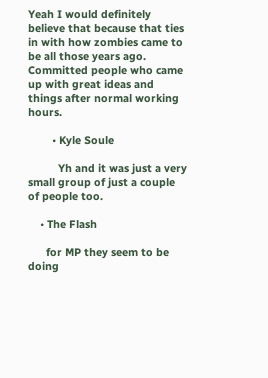Yeah I would definitely believe that because that ties in with how zombies came to be all those years ago. Committed people who came up with great ideas and things after normal working hours.

        • Kyle Soule

          Yh and it was just a very small group of just a couple of people too.

    • The Flash

      for MP they seem to be doing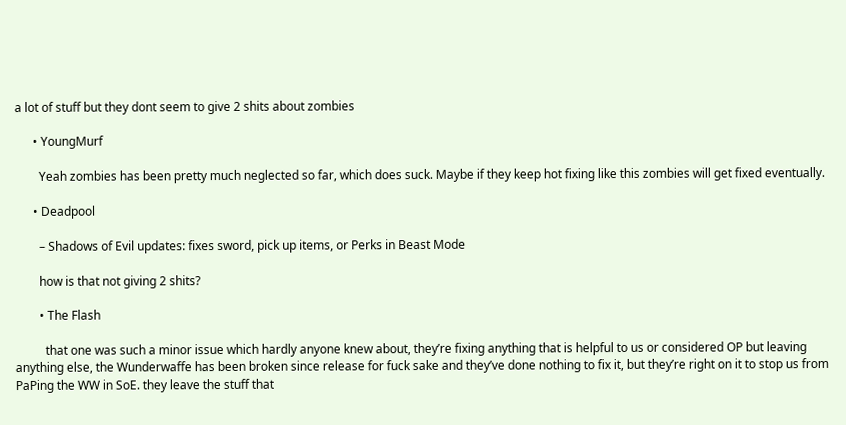a lot of stuff but they dont seem to give 2 shits about zombies

      • YoungMurf

        Yeah zombies has been pretty much neglected so far, which does suck. Maybe if they keep hot fixing like this zombies will get fixed eventually.

      • Deadpool

        – Shadows of Evil updates: fixes sword, pick up items, or Perks in Beast Mode

        how is that not giving 2 shits?

        • The Flash

          that one was such a minor issue which hardly anyone knew about, they’re fixing anything that is helpful to us or considered OP but leaving anything else, the Wunderwaffe has been broken since release for fuck sake and they’ve done nothing to fix it, but they’re right on it to stop us from PaPing the WW in SoE. they leave the stuff that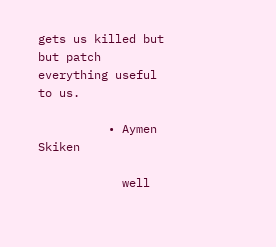gets us killed but but patch everything useful to us.

          • Aymen Skiken

            well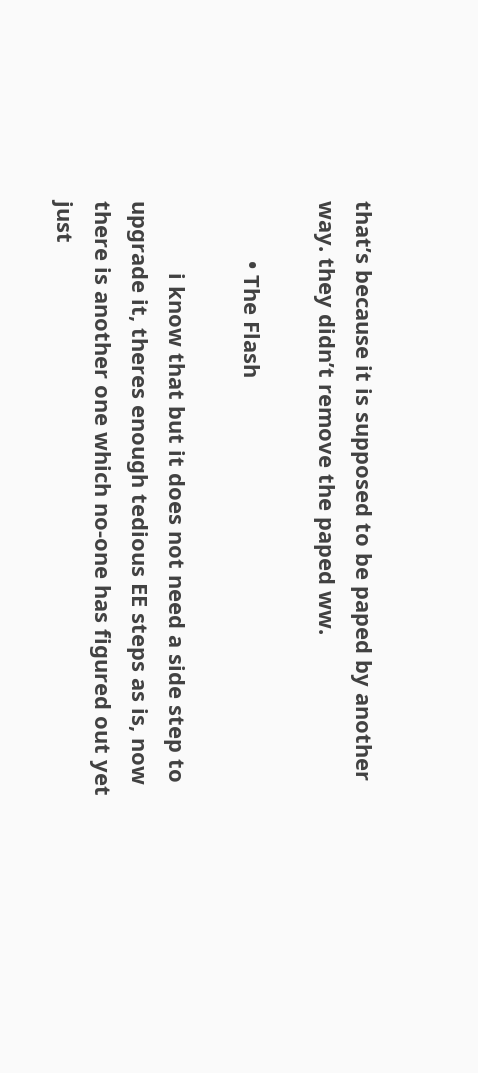that’s because it is supposed to be paped by another way. they didn’t remove the paped ww.

          • The Flash

            i know that but it does not need a side step to upgrade it, theres enough tedious EE steps as is, now there is another one which no-one has figured out yet just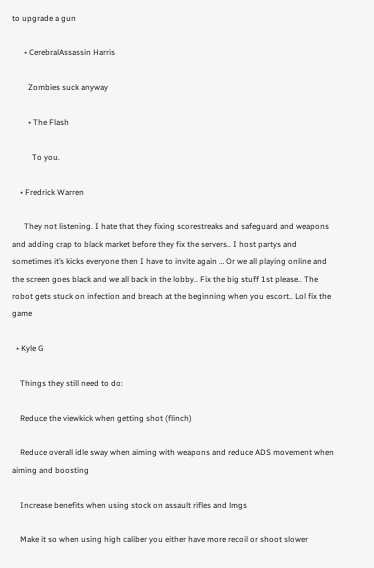to upgrade a gun

      • CerebralAssassin Harris

        Zombies suck anyway

        • The Flash

          To you.

    • Fredrick Warren

      They not listening. I hate that they fixing scorestreaks and safeguard and weapons and adding crap to black market before they fix the servers.. I host partys and sometimes it’s kicks everyone then I have to invite again … Or we all playing online and the screen goes black and we all back in the lobby.. Fix the big stuff 1st please.. The robot gets stuck on infection and breach at the beginning when you escort.. Lol fix the game

  • Kyle G

    Things they still need to do:

    Reduce the viewkick when getting shot (flinch)

    Reduce overall idle sway when aiming with weapons and reduce ADS movement when aiming and boosting

    Increase benefits when using stock on assault rifles and lmgs

    Make it so when using high caliber you either have more recoil or shoot slower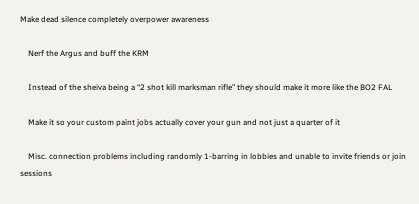Make dead silence completely overpower awareness

    Nerf the Argus and buff the KRM

    Instead of the sheiva being a “2 shot kill marksman rifle” they should make it more like the BO2 FAL

    Make it so your custom paint jobs actually cover your gun and not just a quarter of it

    Misc. connection problems including randomly 1-barring in lobbies and unable to invite friends or join sessions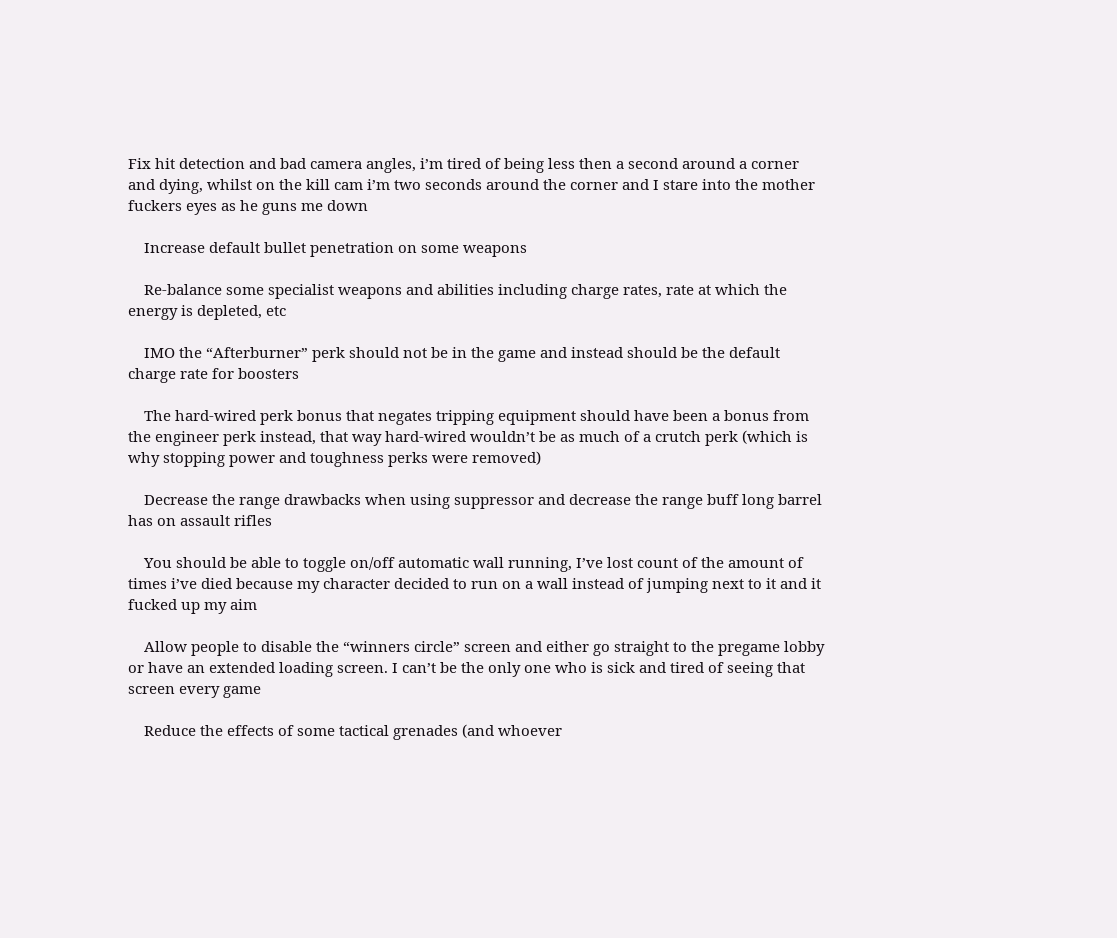Fix hit detection and bad camera angles, i’m tired of being less then a second around a corner and dying, whilst on the kill cam i’m two seconds around the corner and I stare into the mother fuckers eyes as he guns me down

    Increase default bullet penetration on some weapons

    Re-balance some specialist weapons and abilities including charge rates, rate at which the energy is depleted, etc

    IMO the “Afterburner” perk should not be in the game and instead should be the default charge rate for boosters

    The hard-wired perk bonus that negates tripping equipment should have been a bonus from the engineer perk instead, that way hard-wired wouldn’t be as much of a crutch perk (which is why stopping power and toughness perks were removed)

    Decrease the range drawbacks when using suppressor and decrease the range buff long barrel has on assault rifles

    You should be able to toggle on/off automatic wall running, I’ve lost count of the amount of times i’ve died because my character decided to run on a wall instead of jumping next to it and it fucked up my aim

    Allow people to disable the “winners circle” screen and either go straight to the pregame lobby or have an extended loading screen. I can’t be the only one who is sick and tired of seeing that screen every game

    Reduce the effects of some tactical grenades (and whoever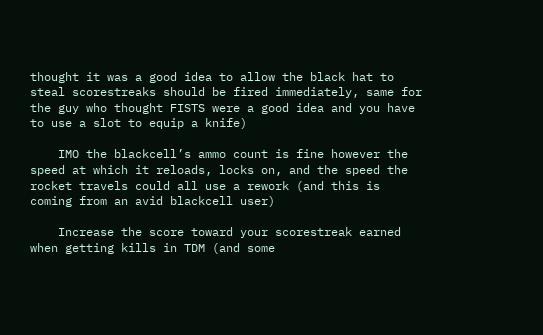thought it was a good idea to allow the black hat to steal scorestreaks should be fired immediately, same for the guy who thought FISTS were a good idea and you have to use a slot to equip a knife)

    IMO the blackcell’s ammo count is fine however the speed at which it reloads, locks on, and the speed the rocket travels could all use a rework (and this is coming from an avid blackcell user)

    Increase the score toward your scorestreak earned when getting kills in TDM (and some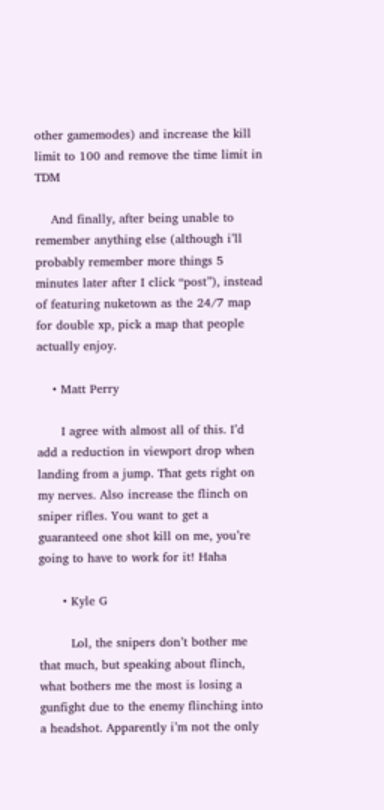other gamemodes) and increase the kill limit to 100 and remove the time limit in TDM

    And finally, after being unable to remember anything else (although i’ll probably remember more things 5 minutes later after I click “post”), instead of featuring nuketown as the 24/7 map for double xp, pick a map that people actually enjoy.

    • Matt Perry

      I agree with almost all of this. I’d add a reduction in viewport drop when landing from a jump. That gets right on my nerves. Also increase the flinch on sniper rifles. You want to get a guaranteed one shot kill on me, you’re going to have to work for it! Haha

      • Kyle G

        Lol, the snipers don’t bother me that much, but speaking about flinch, what bothers me the most is losing a gunfight due to the enemy flinching into a headshot. Apparently i’m not the only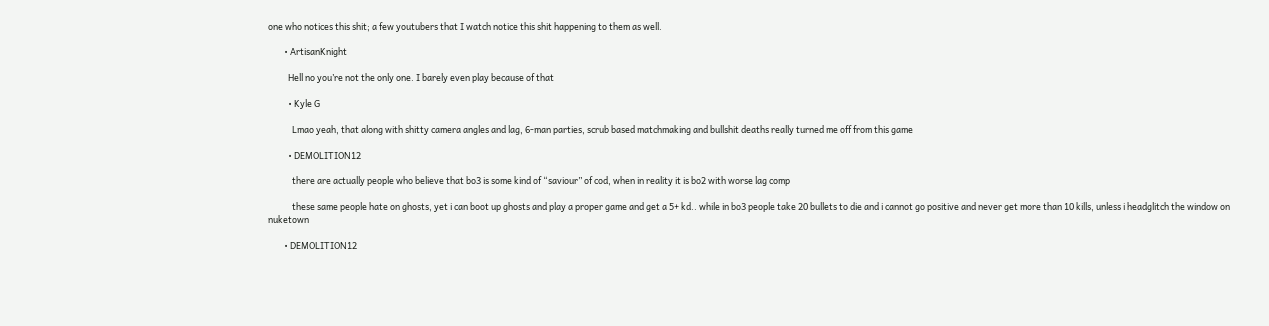one who notices this shit; a few youtubers that I watch notice this shit happening to them as well.

        • ArtisanKnight

          Hell no you’re not the only one. I barely even play because of that

          • Kyle G

            Lmao yeah, that along with shitty camera angles and lag, 6-man parties, scrub based matchmaking and bullshit deaths really turned me off from this game

          • DEMOLITION12

            there are actually people who believe that bo3 is some kind of “saviour” of cod, when in reality it is bo2 with worse lag comp

            these same people hate on ghosts, yet i can boot up ghosts and play a proper game and get a 5+ kd.. while in bo3 people take 20 bullets to die and i cannot go positive and never get more than 10 kills, unless i headglitch the window on nuketown

        • DEMOLITION12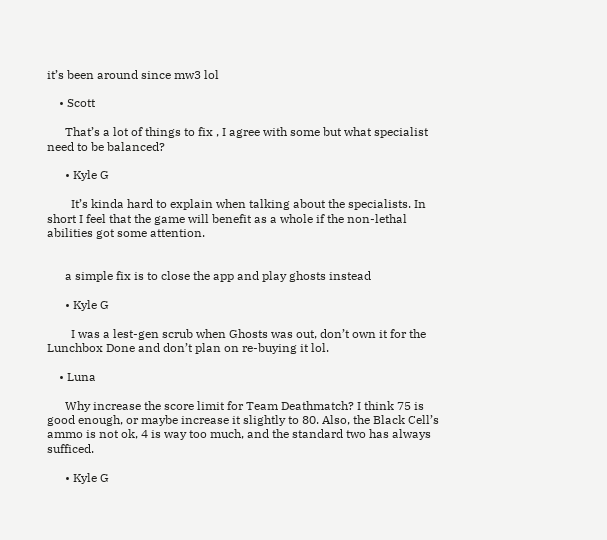it’s been around since mw3 lol

    • Scott

      That’s a lot of things to fix , I agree with some but what specialist need to be balanced?

      • Kyle G

        It’s kinda hard to explain when talking about the specialists. In short I feel that the game will benefit as a whole if the non-lethal abilities got some attention.


      a simple fix is to close the app and play ghosts instead

      • Kyle G

        I was a lest-gen scrub when Ghosts was out, don’t own it for the Lunchbox Done and don’t plan on re-buying it lol.

    • Luna

      Why increase the score limit for Team Deathmatch? I think 75 is good enough, or maybe increase it slightly to 80. Also, the Black Cell’s ammo is not ok, 4 is way too much, and the standard two has always sufficed.

      • Kyle G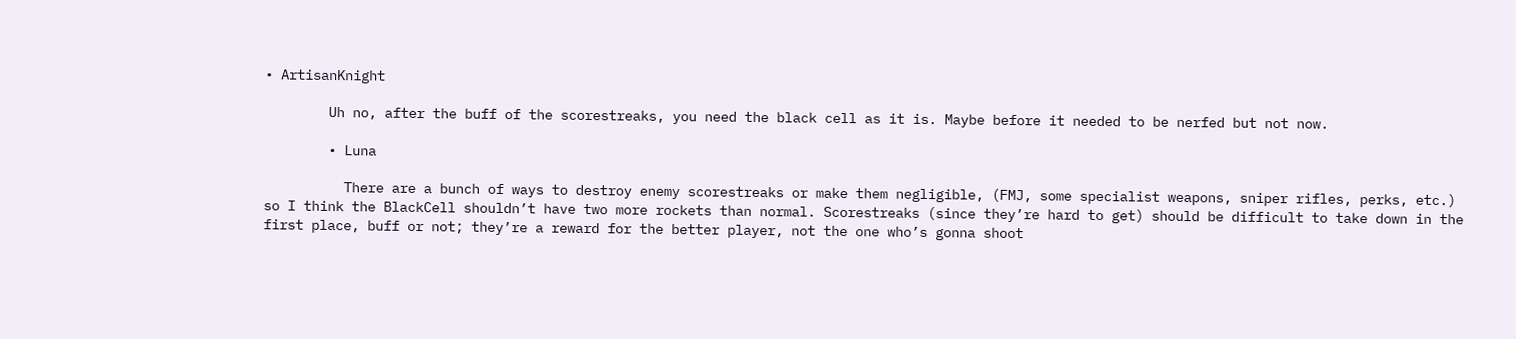• ArtisanKnight

        Uh no, after the buff of the scorestreaks, you need the black cell as it is. Maybe before it needed to be nerfed but not now.

        • Luna

          There are a bunch of ways to destroy enemy scorestreaks or make them negligible, (FMJ, some specialist weapons, sniper rifles, perks, etc.) so I think the BlackCell shouldn’t have two more rockets than normal. Scorestreaks (since they’re hard to get) should be difficult to take down in the first place, buff or not; they’re a reward for the better player, not the one who’s gonna shoot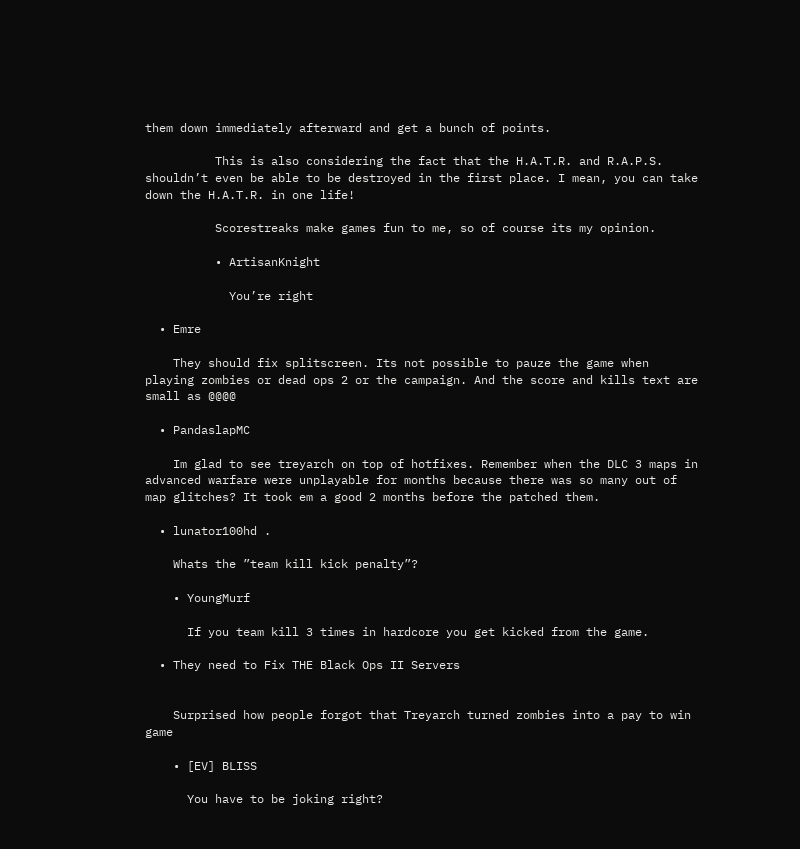them down immediately afterward and get a bunch of points.

          This is also considering the fact that the H.A.T.R. and R.A.P.S. shouldn’t even be able to be destroyed in the first place. I mean, you can take down the H.A.T.R. in one life!

          Scorestreaks make games fun to me, so of course its my opinion.

          • ArtisanKnight

            You’re right

  • Emre

    They should fix splitscreen. Its not possible to pauze the game when playing zombies or dead ops 2 or the campaign. And the score and kills text are small as @@@@

  • PandaslapMC

    Im glad to see treyarch on top of hotfixes. Remember when the DLC 3 maps in advanced warfare were unplayable for months because there was so many out of map glitches? It took em a good 2 months before the patched them.

  • lunator100hd .

    Whats the ”team kill kick penalty”?

    • YoungMurf

      If you team kill 3 times in hardcore you get kicked from the game.

  • They need to Fix THE Black Ops II Servers


    Surprised how people forgot that Treyarch turned zombies into a pay to win game

    • [EV] BLISS

      You have to be joking right?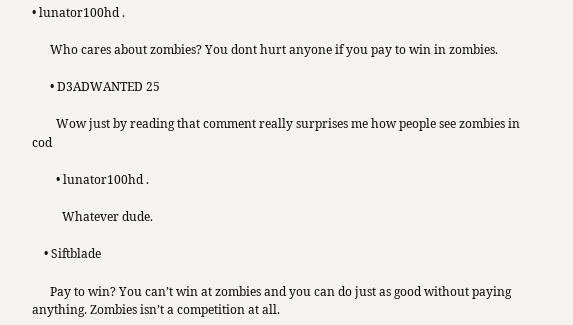• lunator100hd .

      Who cares about zombies? You dont hurt anyone if you pay to win in zombies.

      • D3ADWANTED 25

        Wow just by reading that comment really surprises me how people see zombies in cod

        • lunator100hd .

          Whatever dude.

    • Siftblade

      Pay to win? You can’t win at zombies and you can do just as good without paying anything. Zombies isn’t a competition at all.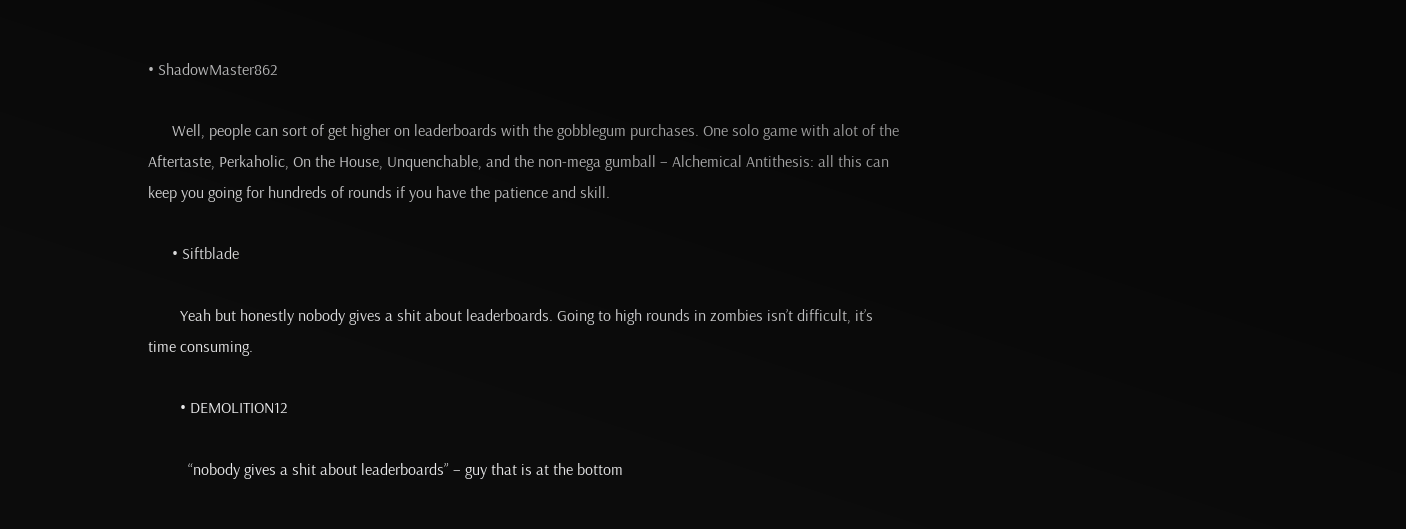• ShadowMaster862

      Well, people can sort of get higher on leaderboards with the gobblegum purchases. One solo game with alot of the Aftertaste, Perkaholic, On the House, Unquenchable, and the non-mega gumball – Alchemical Antithesis: all this can keep you going for hundreds of rounds if you have the patience and skill.

      • Siftblade

        Yeah but honestly nobody gives a shit about leaderboards. Going to high rounds in zombies isn’t difficult, it’s time consuming.

        • DEMOLITION12

          “nobody gives a shit about leaderboards” – guy that is at the bottom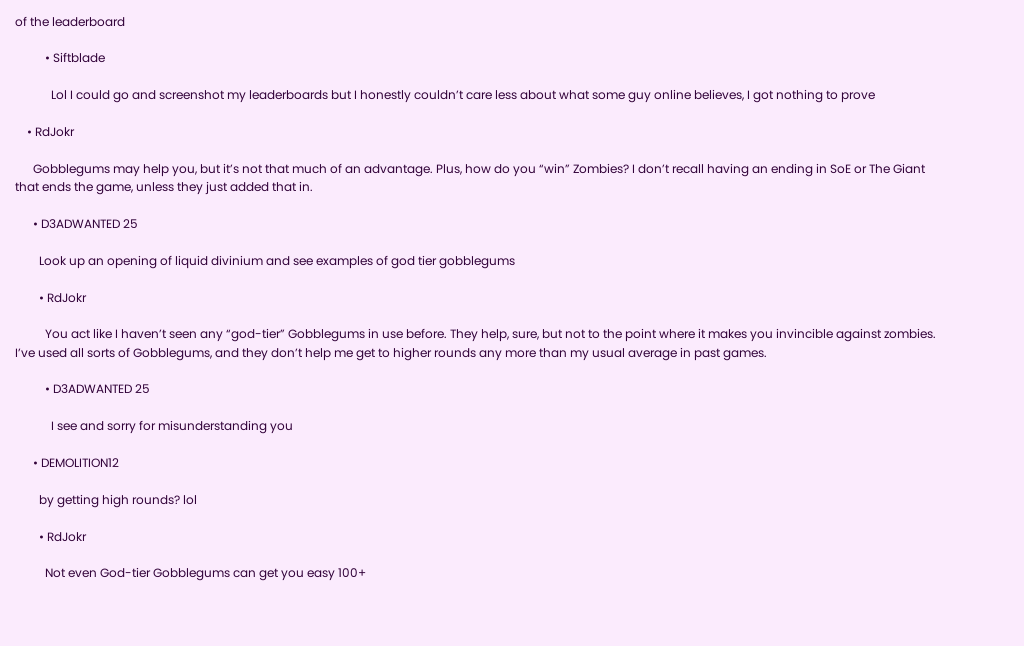of the leaderboard

          • Siftblade

            Lol I could go and screenshot my leaderboards but I honestly couldn’t care less about what some guy online believes, I got nothing to prove

    • RdJokr

      Gobblegums may help you, but it’s not that much of an advantage. Plus, how do you “win” Zombies? I don’t recall having an ending in SoE or The Giant that ends the game, unless they just added that in.

      • D3ADWANTED 25

        Look up an opening of liquid divinium and see examples of god tier gobblegums

        • RdJokr

          You act like I haven’t seen any “god-tier” Gobblegums in use before. They help, sure, but not to the point where it makes you invincible against zombies. I’ve used all sorts of Gobblegums, and they don’t help me get to higher rounds any more than my usual average in past games.

          • D3ADWANTED 25

            I see and sorry for misunderstanding you

      • DEMOLITION12

        by getting high rounds? lol

        • RdJokr

          Not even God-tier Gobblegums can get you easy 100+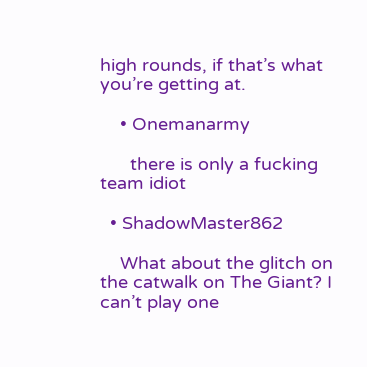high rounds, if that’s what you’re getting at.

    • Onemanarmy

      there is only a fucking team idiot

  • ShadowMaster862

    What about the glitch on the catwalk on The Giant? I can’t play one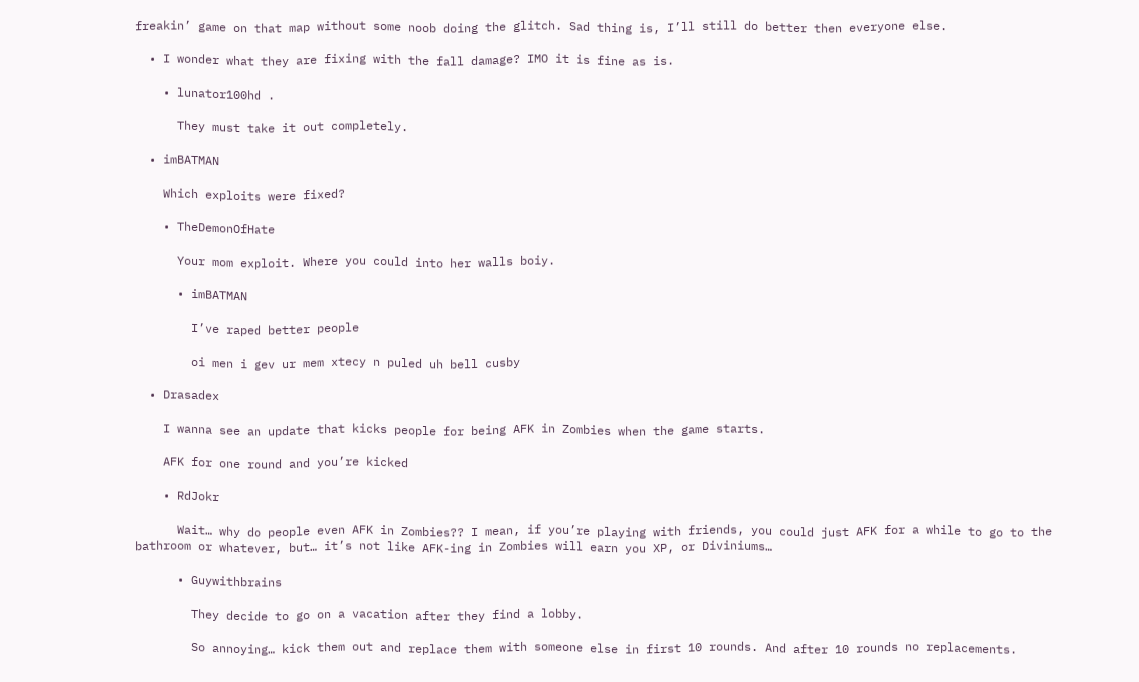freakin’ game on that map without some noob doing the glitch. Sad thing is, I’ll still do better then everyone else.

  • I wonder what they are fixing with the fall damage? IMO it is fine as is.

    • lunator100hd .

      They must take it out completely.

  • imBATMAN

    Which exploits were fixed?

    • TheDemonOfHate

      Your mom exploit. Where you could into her walls boiy.

      • imBATMAN

        I’ve raped better people

        oi men i gev ur mem xtecy n puled uh bell cusby

  • Drasadex

    I wanna see an update that kicks people for being AFK in Zombies when the game starts.

    AFK for one round and you’re kicked

    • RdJokr

      Wait… why do people even AFK in Zombies?? I mean, if you’re playing with friends, you could just AFK for a while to go to the bathroom or whatever, but… it’s not like AFK-ing in Zombies will earn you XP, or Diviniums…

      • Guywithbrains

        They decide to go on a vacation after they find a lobby.

        So annoying… kick them out and replace them with someone else in first 10 rounds. And after 10 rounds no replacements.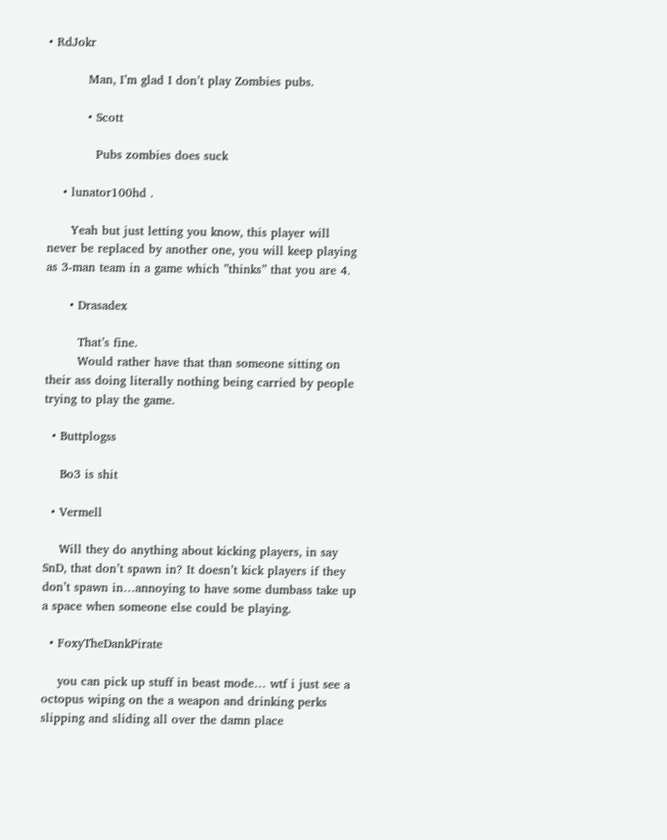• RdJokr

          Man, I’m glad I don’t play Zombies pubs.

          • Scott

            Pubs zombies does suck

    • lunator100hd .

      Yeah but just letting you know, this player will never be replaced by another one, you will keep playing as 3-man team in a game which ”thinks” that you are 4.

      • Drasadex

        That’s fine.
        Would rather have that than someone sitting on their ass doing literally nothing being carried by people trying to play the game.

  • Buttplogss

    Bo3 is shit

  • Vermell

    Will they do anything about kicking players, in say SnD, that don’t spawn in? It doesn’t kick players if they don’t spawn in…annoying to have some dumbass take up a space when someone else could be playing.

  • FoxyTheDankPirate

    you can pick up stuff in beast mode… wtf i just see a octopus wiping on the a weapon and drinking perks slipping and sliding all over the damn place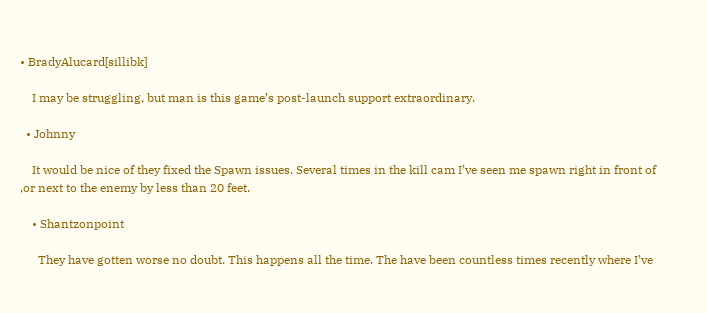• BradyAlucard[sillibk]

    I may be struggling, but man is this game’s post-launch support extraordinary.

  • Johnny

    It would be nice of they fixed the Spawn issues. Several times in the kill cam I’ve seen me spawn right in front of ,or next to the enemy by less than 20 feet.

    • Shantzonpoint

      They have gotten worse no doubt. This happens all the time. The have been countless times recently where I’ve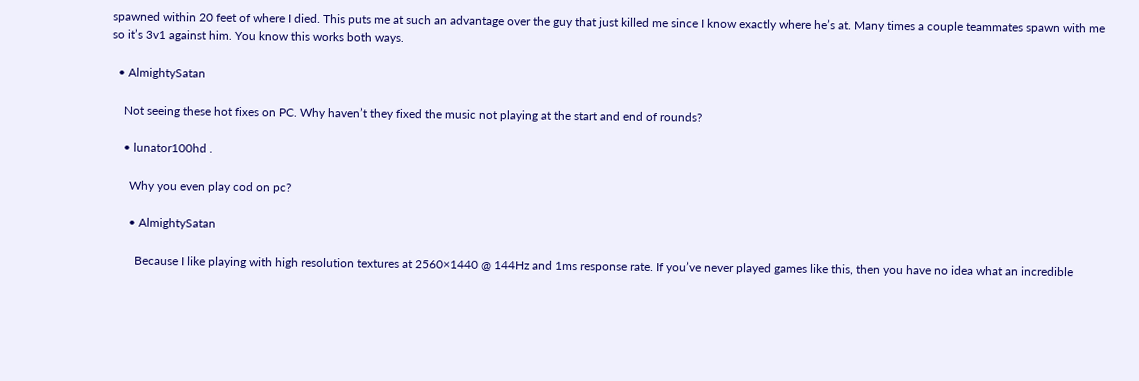spawned within 20 feet of where I died. This puts me at such an advantage over the guy that just killed me since I know exactly where he’s at. Many times a couple teammates spawn with me so it’s 3v1 against him. You know this works both ways.

  • AlmightySatan

    Not seeing these hot fixes on PC. Why haven’t they fixed the music not playing at the start and end of rounds?

    • lunator100hd .

      Why you even play cod on pc?

      • AlmightySatan

        Because I like playing with high resolution textures at 2560×1440 @ 144Hz and 1ms response rate. If you’ve never played games like this, then you have no idea what an incredible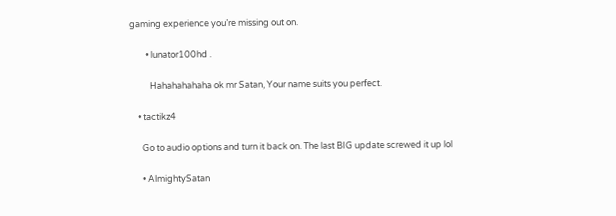gaming experience you’re missing out on.

        • lunator100hd .

          Hahahahahaha ok mr Satan, Your name suits you perfect.

    • tactikz4

      Go to audio options and turn it back on. The last BIG update screwed it up lol

      • AlmightySatan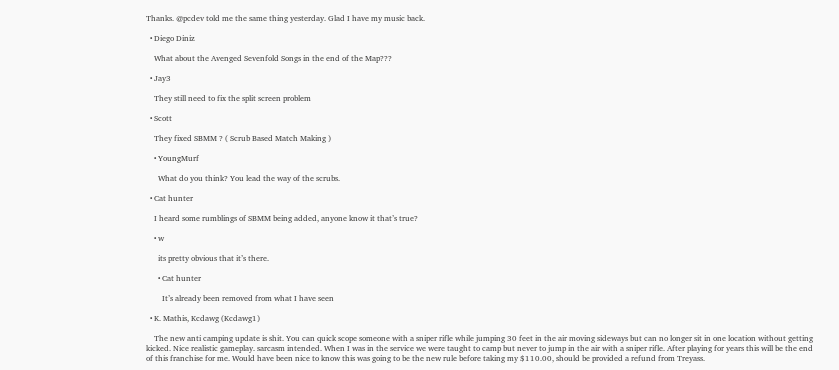Thanks. @pcdev told me the same thing yesterday. Glad I have my music back.

  • Diego Diniz

    What about the Avenged Sevenfold Songs in the end of the Map???

  • Jay3

    They still need to fix the split screen problem

  • Scott

    They fixed SBMM ? ( Scrub Based Match Making )

    • YoungMurf

      What do you think? You lead the way of the scrubs.

  • Cat hunter

    I heard some rumblings of SBMM being added, anyone know it that’s true?

    • w

      its pretty obvious that it’s there.

      • Cat hunter

        It’s already been removed from what I have seen

  • K. Mathis, Kcdawg (Kcdawg1)

    The new anti camping update is shit. You can quick scope someone with a sniper rifle while jumping 30 feet in the air moving sideways but can no longer sit in one location without getting kicked. Nice realistic gameplay. sarcasm intended. When I was in the service we were taught to camp but never to jump in the air with a sniper rifle. After playing for years this will be the end of this franchise for me. Would have been nice to know this was going to be the new rule before taking my $110.00, should be provided a refund from Treyass.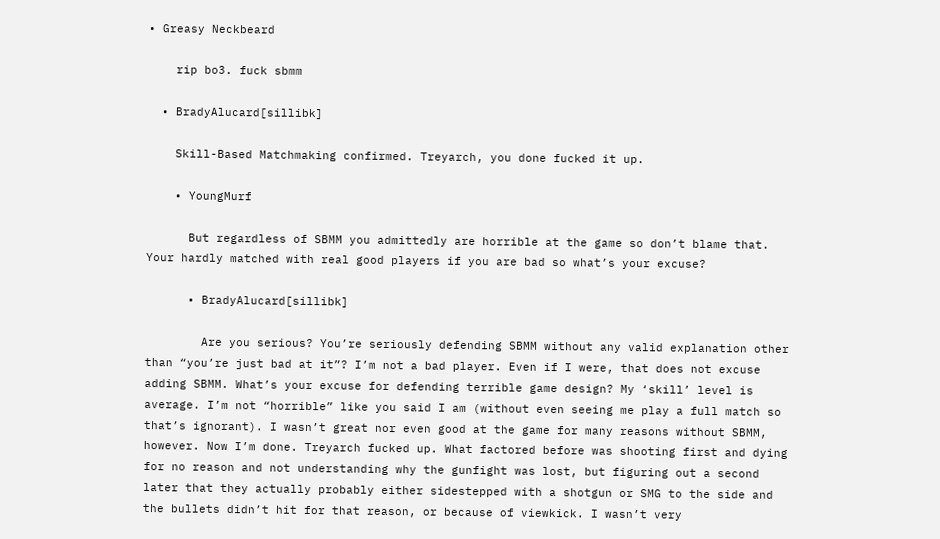• Greasy Neckbeard

    rip bo3. fuck sbmm

  • BradyAlucard[sillibk]

    Skill-Based Matchmaking confirmed. Treyarch, you done fucked it up.

    • YoungMurf

      But regardless of SBMM you admittedly are horrible at the game so don’t blame that. Your hardly matched with real good players if you are bad so what’s your excuse?

      • BradyAlucard[sillibk]

        Are you serious? You’re seriously defending SBMM without any valid explanation other than “you’re just bad at it”? I’m not a bad player. Even if I were, that does not excuse adding SBMM. What’s your excuse for defending terrible game design? My ‘skill’ level is average. I’m not “horrible” like you said I am (without even seeing me play a full match so that’s ignorant). I wasn’t great nor even good at the game for many reasons without SBMM, however. Now I’m done. Treyarch fucked up. What factored before was shooting first and dying for no reason and not understanding why the gunfight was lost, but figuring out a second later that they actually probably either sidestepped with a shotgun or SMG to the side and the bullets didn’t hit for that reason, or because of viewkick. I wasn’t very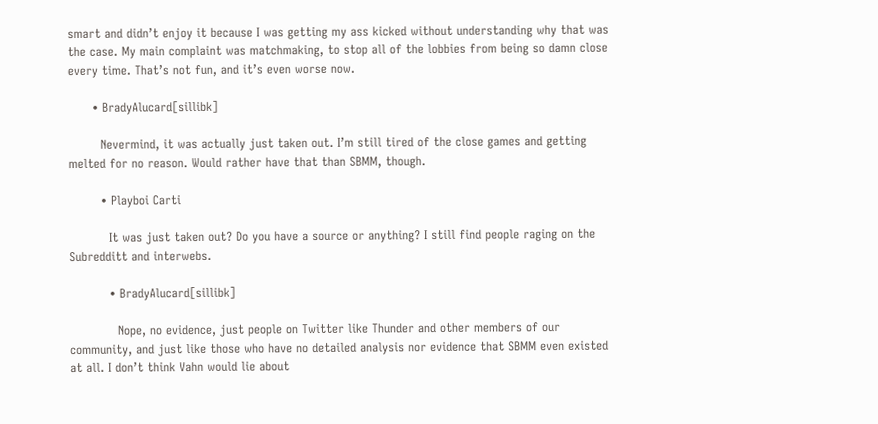smart and didn’t enjoy it because I was getting my ass kicked without understanding why that was the case. My main complaint was matchmaking, to stop all of the lobbies from being so damn close every time. That’s not fun, and it’s even worse now.

      • BradyAlucard[sillibk]

        Nevermind, it was actually just taken out. I’m still tired of the close games and getting melted for no reason. Would rather have that than SBMM, though.

        • Playboi Carti

          It was just taken out? Do you have a source or anything? I still find people raging on the Subredditt and interwebs.

          • BradyAlucard[sillibk]

            Nope, no evidence, just people on Twitter like Thunder and other members of our community, and just like those who have no detailed analysis nor evidence that SBMM even existed at all. I don’t think Vahn would lie about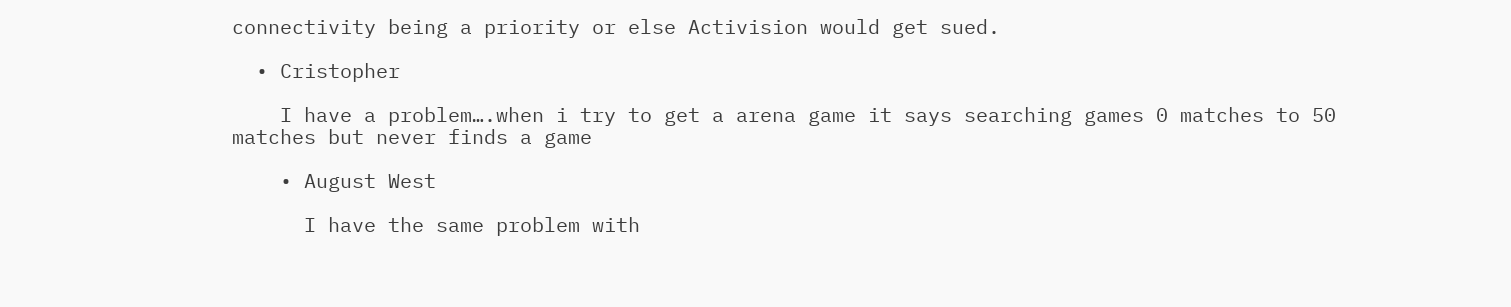connectivity being a priority or else Activision would get sued.

  • Cristopher

    I have a problem….when i try to get a arena game it says searching games 0 matches to 50 matches but never finds a game

    • August West

      I have the same problem with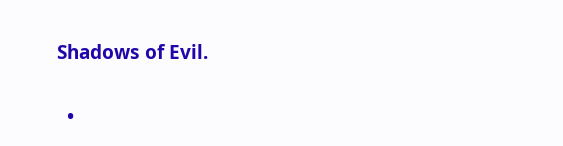Shadows of Evil.

  •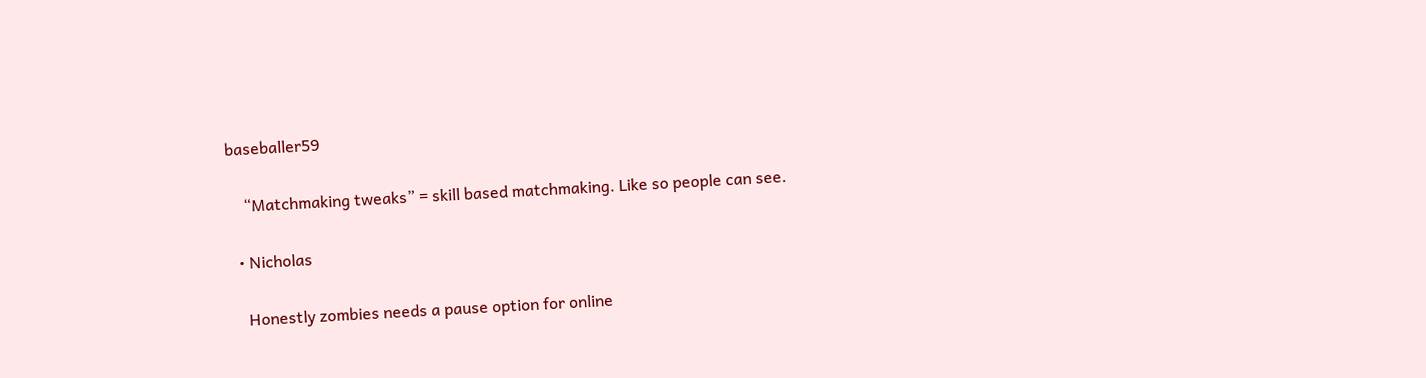baseballer59

    “Matchmaking tweaks” = skill based matchmaking. Like so people can see.

  • Nicholas

    Honestly zombies needs a pause option for online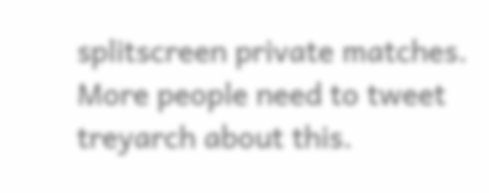splitscreen private matches. More people need to tweet treyarch about this.